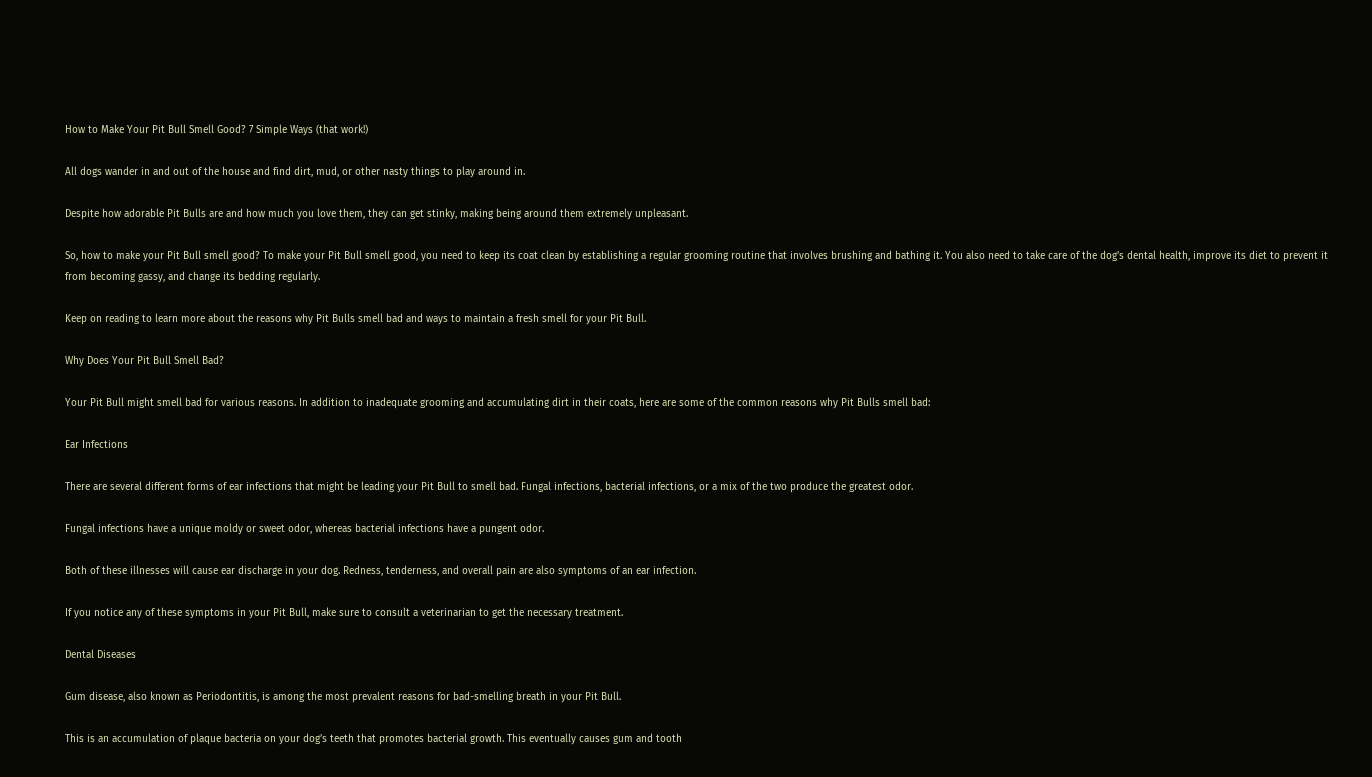How to Make Your Pit Bull Smell Good? 7 Simple Ways (that work!)

All dogs wander in and out of the house and find dirt, mud, or other nasty things to play around in.

Despite how adorable Pit Bulls are and how much you love them, they can get stinky, making being around them extremely unpleasant.

So, how to make your Pit Bull smell good? To make your Pit Bull smell good, you need to keep its coat clean by establishing a regular grooming routine that involves brushing and bathing it. You also need to take care of the dog’s dental health, improve its diet to prevent it from becoming gassy, and change its bedding regularly.

Keep on reading to learn more about the reasons why Pit Bulls smell bad and ways to maintain a fresh smell for your Pit Bull.

Why Does Your Pit Bull Smell Bad?

Your Pit Bull might smell bad for various reasons. In addition to inadequate grooming and accumulating dirt in their coats, here are some of the common reasons why Pit Bulls smell bad:

Ear Infections

There are several different forms of ear infections that might be leading your Pit Bull to smell bad. Fungal infections, bacterial infections, or a mix of the two produce the greatest odor.

Fungal infections have a unique moldy or sweet odor, whereas bacterial infections have a pungent odor.

Both of these illnesses will cause ear discharge in your dog. Redness, tenderness, and overall pain are also symptoms of an ear infection.

If you notice any of these symptoms in your Pit Bull, make sure to consult a veterinarian to get the necessary treatment.

Dental Diseases

Gum disease, also known as Periodontitis, is among the most prevalent reasons for bad-smelling breath in your Pit Bull.

This is an accumulation of plaque bacteria on your dog’s teeth that promotes bacterial growth. This eventually causes gum and tooth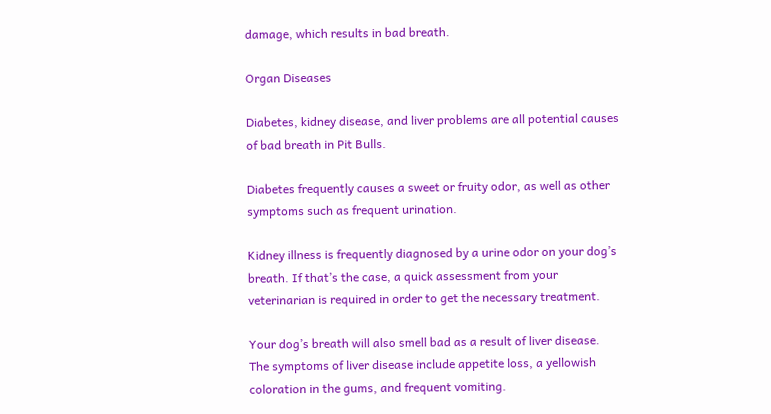damage, which results in bad breath.

Organ Diseases

Diabetes, kidney disease, and liver problems are all potential causes of bad breath in Pit Bulls.

Diabetes frequently causes a sweet or fruity odor, as well as other symptoms such as frequent urination.

Kidney illness is frequently diagnosed by a urine odor on your dog’s breath. If that’s the case, a quick assessment from your veterinarian is required in order to get the necessary treatment.

Your dog’s breath will also smell bad as a result of liver disease. The symptoms of liver disease include appetite loss, a yellowish coloration in the gums, and frequent vomiting.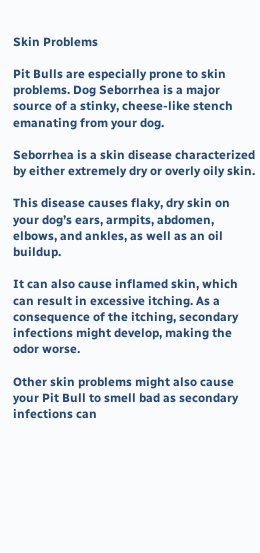Skin Problems

Pit Bulls are especially prone to skin problems. Dog Seborrhea is a major source of a stinky, cheese-like stench emanating from your dog.

Seborrhea is a skin disease characterized by either extremely dry or overly oily skin.

This disease causes flaky, dry skin on your dog’s ears, armpits, abdomen, elbows, and ankles, as well as an oil buildup.

It can also cause inflamed skin, which can result in excessive itching. As a consequence of the itching, secondary infections might develop, making the odor worse.

Other skin problems might also cause your Pit Bull to smell bad as secondary infections can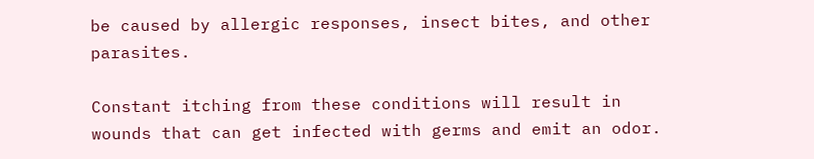be caused by allergic responses, insect bites, and other parasites.

Constant itching from these conditions will result in wounds that can get infected with germs and emit an odor.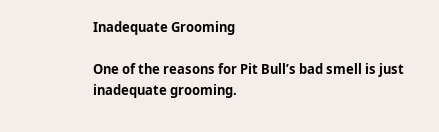Inadequate Grooming

One of the reasons for Pit Bull’s bad smell is just inadequate grooming.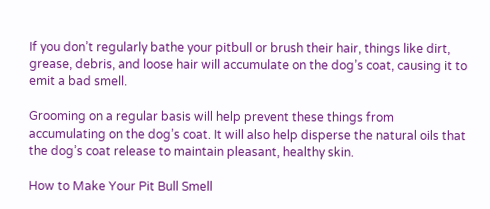If you don’t regularly bathe your pitbull or brush their hair, things like dirt, grease, debris, and loose hair will accumulate on the dog’s coat, causing it to emit a bad smell.

Grooming on a regular basis will help prevent these things from accumulating on the dog’s coat. It will also help disperse the natural oils that the dog’s coat release to maintain pleasant, healthy skin.

How to Make Your Pit Bull Smell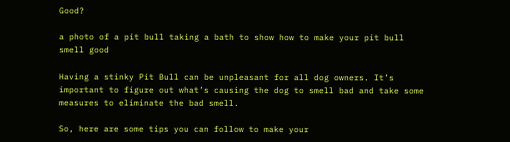Good?

a photo of a pit bull taking a bath to show how to make your pit bull smell good

Having a stinky Pit Bull can be unpleasant for all dog owners. It’s important to figure out what’s causing the dog to smell bad and take some measures to eliminate the bad smell.

So, here are some tips you can follow to make your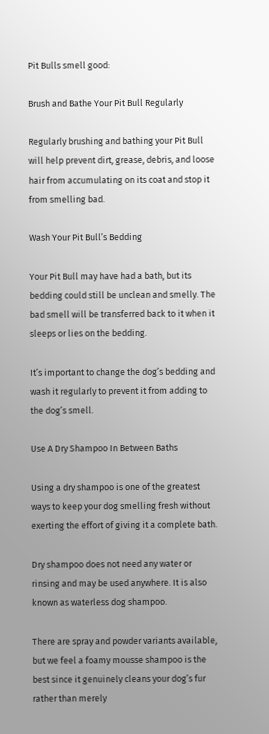Pit Bulls smell good:

Brush and Bathe Your Pit Bull Regularly

Regularly brushing and bathing your Pit Bull will help prevent dirt, grease, debris, and loose hair from accumulating on its coat and stop it from smelling bad.

Wash Your Pit Bull’s Bedding

Your Pit Bull may have had a bath, but its bedding could still be unclean and smelly. The bad smell will be transferred back to it when it sleeps or lies on the bedding.

It’s important to change the dog’s bedding and wash it regularly to prevent it from adding to the dog’s smell.

Use A Dry Shampoo In Between Baths

Using a dry shampoo is one of the greatest ways to keep your dog smelling fresh without exerting the effort of giving it a complete bath.

Dry shampoo does not need any water or rinsing and may be used anywhere. It is also known as waterless dog shampoo.

There are spray and powder variants available, but we feel a foamy mousse shampoo is the best since it genuinely cleans your dog’s fur rather than merely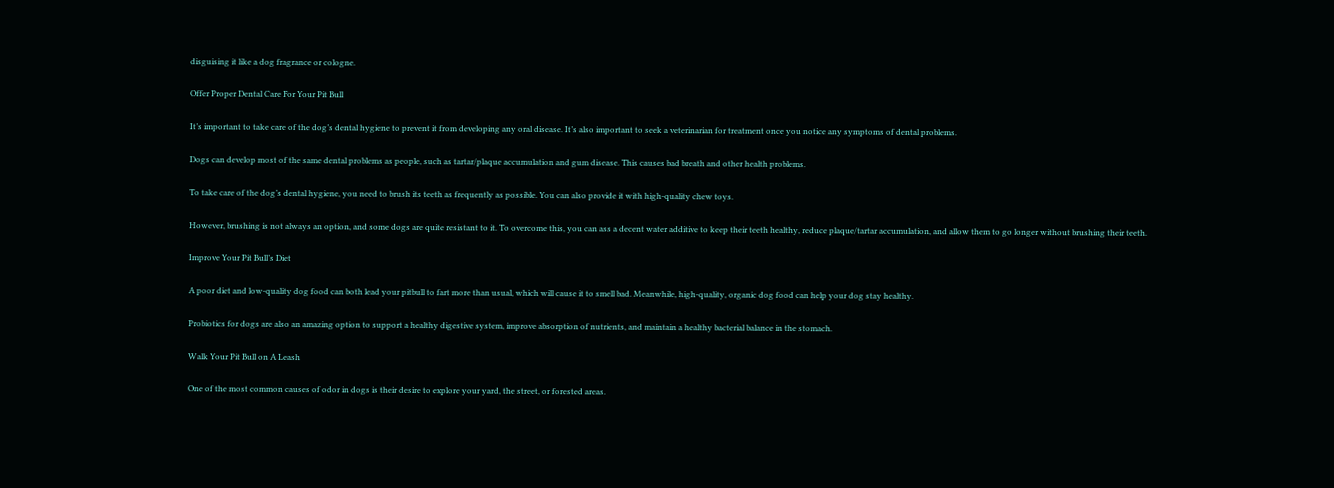disguising it like a dog fragrance or cologne.

Offer Proper Dental Care For Your Pit Bull

It’s important to take care of the dog’s dental hygiene to prevent it from developing any oral disease. It’s also important to seek a veterinarian for treatment once you notice any symptoms of dental problems.

Dogs can develop most of the same dental problems as people, such as tartar/plaque accumulation and gum disease. This causes bad breath and other health problems.

To take care of the dog’s dental hygiene, you need to brush its teeth as frequently as possible. You can also provide it with high-quality chew toys.

However, brushing is not always an option, and some dogs are quite resistant to it. To overcome this, you can ass a decent water additive to keep their teeth healthy, reduce plaque/tartar accumulation, and allow them to go longer without brushing their teeth.

Improve Your Pit Bull’s Diet

A poor diet and low-quality dog food can both lead your pitbull to fart more than usual, which will cause it to smell bad. Meanwhile, high-quality, organic dog food can help your dog stay healthy.

Probiotics for dogs are also an amazing option to support a healthy digestive system, improve absorption of nutrients, and maintain a healthy bacterial balance in the stomach.

Walk Your Pit Bull on A Leash

One of the most common causes of odor in dogs is their desire to explore your yard, the street, or forested areas.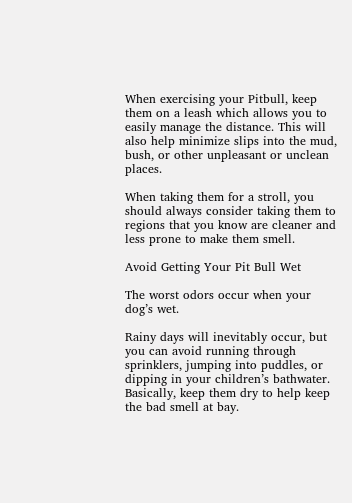When exercising your Pitbull, keep them on a leash which allows you to easily manage the distance. This will also help minimize slips into the mud, bush, or other unpleasant or unclean places.

When taking them for a stroll, you should always consider taking them to regions that you know are cleaner and less prone to make them smell.

Avoid Getting Your Pit Bull Wet

The worst odors occur when your dog’s wet.

Rainy days will inevitably occur, but you can avoid running through sprinklers, jumping into puddles, or dipping in your children’s bathwater. Basically, keep them dry to help keep the bad smell at bay.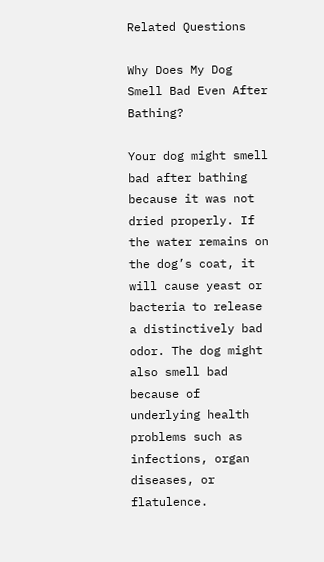Related Questions

Why Does My Dog Smell Bad Even After Bathing?

Your dog might smell bad after bathing because it was not dried properly. If the water remains on the dog’s coat, it will cause yeast or bacteria to release a distinctively bad odor. The dog might also smell bad because of underlying health problems such as infections, organ diseases, or flatulence.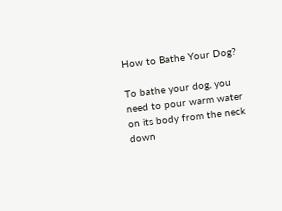How to Bathe Your Dog?

To bathe your dog, you need to pour warm water on its body from the neck down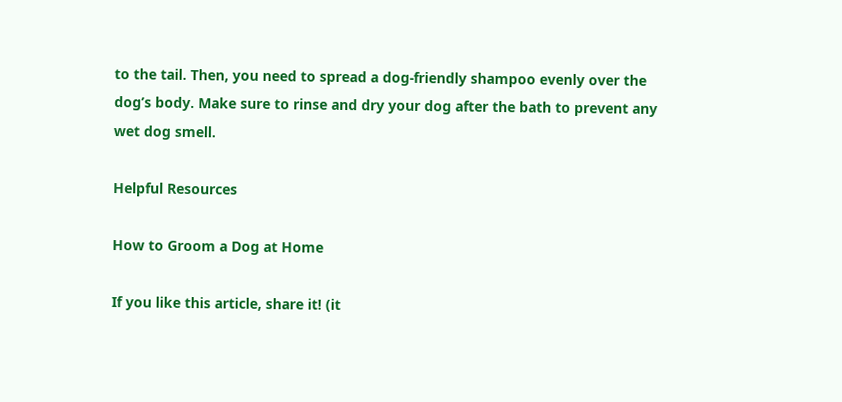to the tail. Then, you need to spread a dog-friendly shampoo evenly over the dog’s body. Make sure to rinse and dry your dog after the bath to prevent any wet dog smell.

Helpful Resources

How to Groom a Dog at Home

If you like this article, share it! (it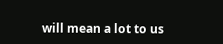will mean a lot to us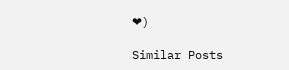❤)

Similar Posts